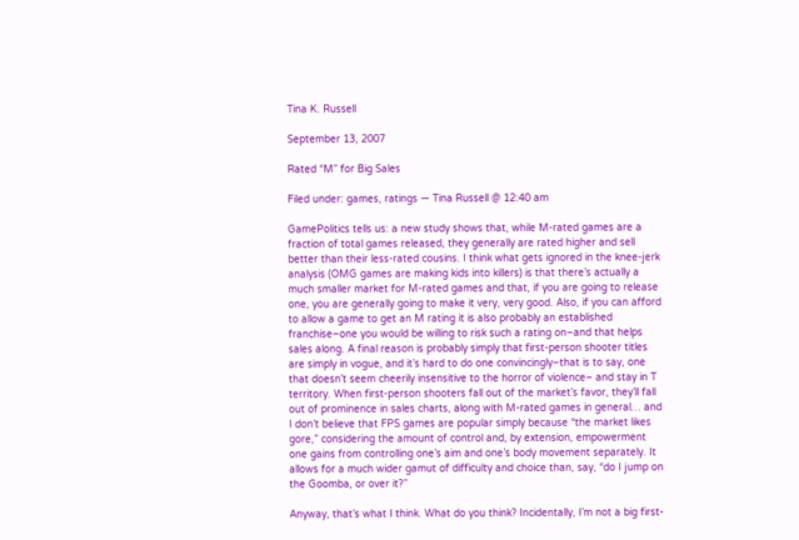Tina K. Russell

September 13, 2007

Rated “M” for Big Sales

Filed under: games, ratings — Tina Russell @ 12:40 am

GamePolitics tells us: a new study shows that, while M-rated games are a fraction of total games released, they generally are rated higher and sell better than their less-rated cousins. I think what gets ignored in the knee-jerk analysis (OMG games are making kids into killers) is that there’s actually a much smaller market for M-rated games and that, if you are going to release one, you are generally going to make it very, very good. Also, if you can afford to allow a game to get an M rating it is also probably an established franchise–one you would be willing to risk such a rating on–and that helps sales along. A final reason is probably simply that first-person shooter titles are simply in vogue, and it’s hard to do one convincingly–that is to say, one that doesn’t seem cheerily insensitive to the horror of violence– and stay in T territory. When first-person shooters fall out of the market’s favor, they’ll fall out of prominence in sales charts, along with M-rated games in general… and I don’t believe that FPS games are popular simply because “the market likes gore,” considering the amount of control and, by extension, empowerment one gains from controlling one’s aim and one’s body movement separately. It allows for a much wider gamut of difficulty and choice than, say, “do I jump on the Goomba, or over it?”

Anyway, that’s what I think. What do you think? Incidentally, I’m not a big first-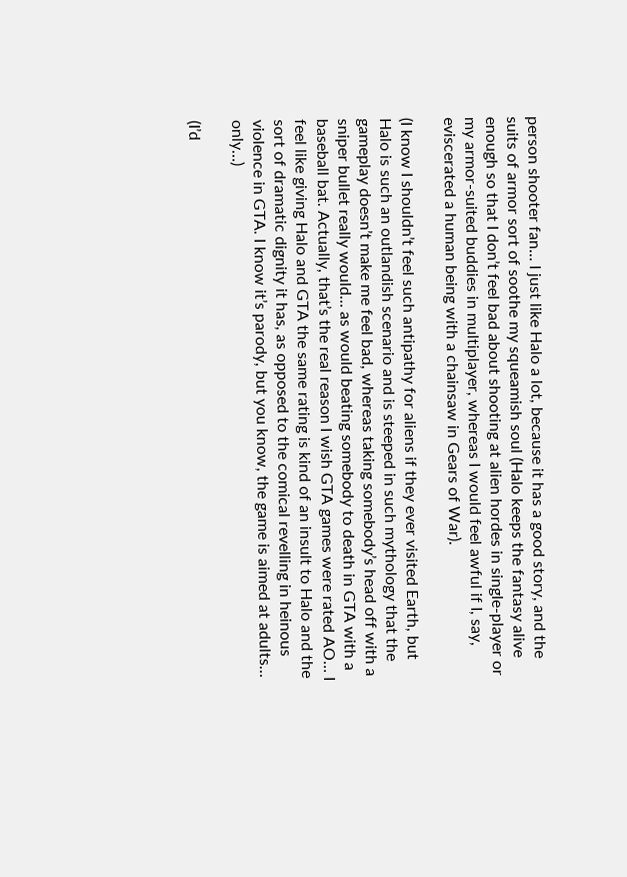person shooter fan… I just like Halo a lot, because it has a good story, and the suits of armor sort of soothe my squeamish soul (Halo keeps the fantasy alive enough so that I don’t feel bad about shooting at alien hordes in single-player or my armor-suited buddies in multiplayer, whereas I would feel awful if I, say, eviscerated a human being with a chainsaw in Gears of War).

(I know I shouldn’t feel such antipathy for aliens if they ever visited Earth, but Halo is such an outlandish scenario and is steeped in such mythology that the gameplay doesn’t make me feel bad, whereas taking somebody’s head off with a sniper bullet really would… as would beating somebody to death in GTA with a baseball bat. Actually, that’s the real reason I wish GTA games were rated AO… I feel like giving Halo and GTA the same rating is kind of an insult to Halo and the sort of dramatic dignity it has, as opposed to the comical revelling in heinous violence in GTA. I know it’s parody, but you know, the game is aimed at adults… only…)

(I’d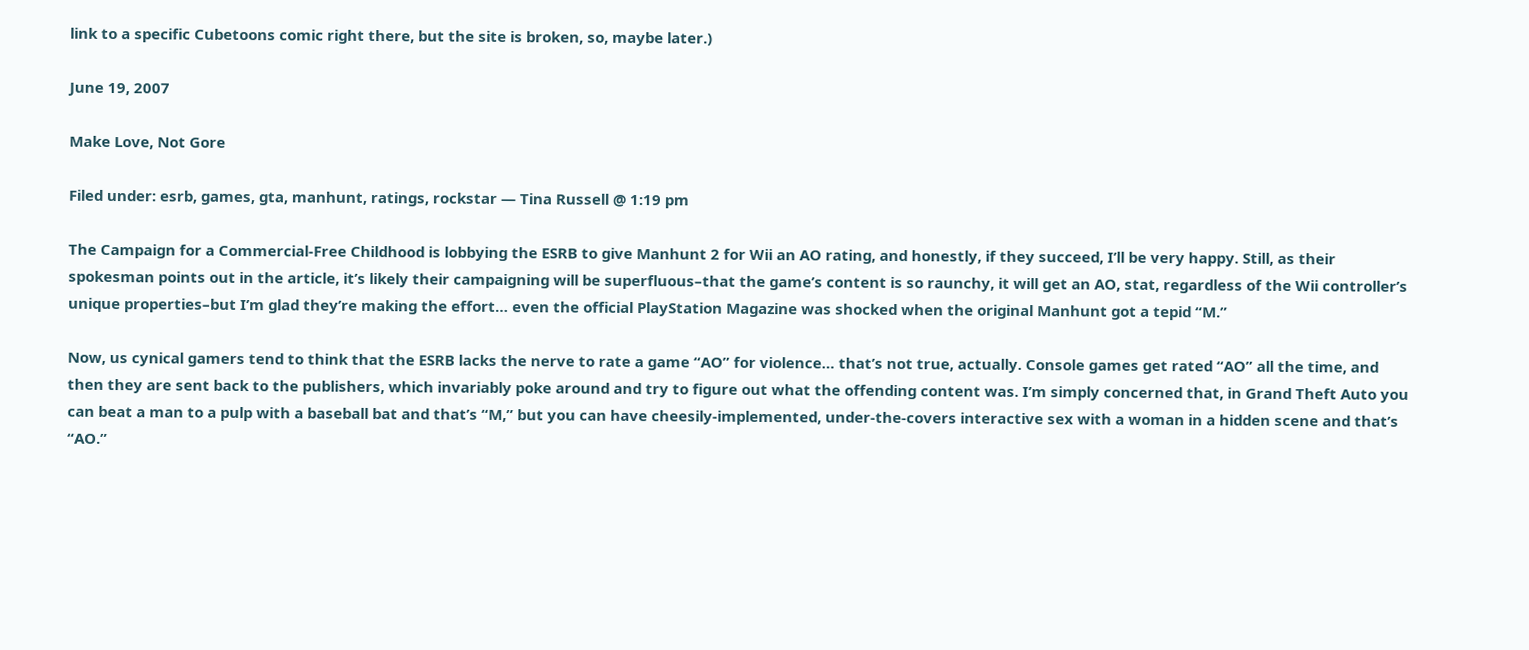link to a specific Cubetoons comic right there, but the site is broken, so, maybe later.)

June 19, 2007

Make Love, Not Gore

Filed under: esrb, games, gta, manhunt, ratings, rockstar — Tina Russell @ 1:19 pm

The Campaign for a Commercial-Free Childhood is lobbying the ESRB to give Manhunt 2 for Wii an AO rating, and honestly, if they succeed, I’ll be very happy. Still, as their spokesman points out in the article, it’s likely their campaigning will be superfluous–that the game’s content is so raunchy, it will get an AO, stat, regardless of the Wii controller’s unique properties–but I’m glad they’re making the effort… even the official PlayStation Magazine was shocked when the original Manhunt got a tepid “M.”

Now, us cynical gamers tend to think that the ESRB lacks the nerve to rate a game “AO” for violence… that’s not true, actually. Console games get rated “AO” all the time, and then they are sent back to the publishers, which invariably poke around and try to figure out what the offending content was. I’m simply concerned that, in Grand Theft Auto you can beat a man to a pulp with a baseball bat and that’s “M,” but you can have cheesily-implemented, under-the-covers interactive sex with a woman in a hidden scene and that’s “AO.”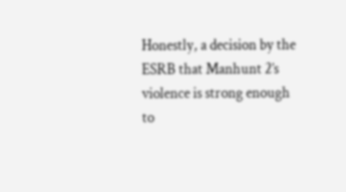Honestly, a decision by the ESRB that Manhunt 2’s violence is strong enough to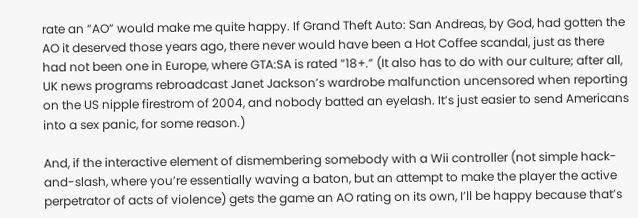rate an “AO” would make me quite happy. If Grand Theft Auto: San Andreas, by God, had gotten the AO it deserved those years ago, there never would have been a Hot Coffee scandal, just as there had not been one in Europe, where GTA:SA is rated “18+.” (It also has to do with our culture; after all, UK news programs rebroadcast Janet Jackson’s wardrobe malfunction uncensored when reporting on the US nipple firestrom of 2004, and nobody batted an eyelash. It’s just easier to send Americans into a sex panic, for some reason.)

And, if the interactive element of dismembering somebody with a Wii controller (not simple hack-and-slash, where you’re essentially waving a baton, but an attempt to make the player the active perpetrator of acts of violence) gets the game an AO rating on its own, I’ll be happy because that’s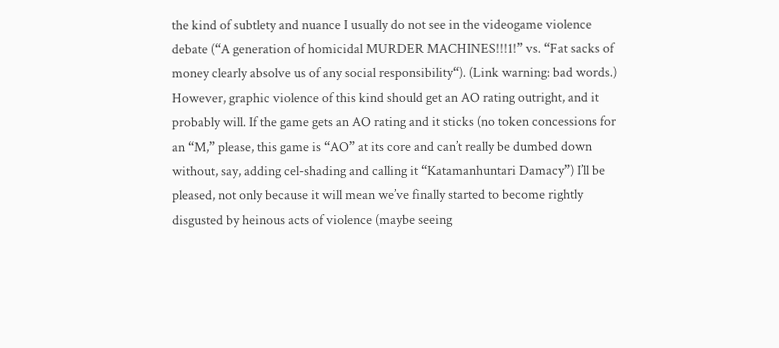the kind of subtlety and nuance I usually do not see in the videogame violence debate (“A generation of homicidal MURDER MACHINES!!!1!” vs. “Fat sacks of money clearly absolve us of any social responsibility“). (Link warning: bad words.) However, graphic violence of this kind should get an AO rating outright, and it probably will. If the game gets an AO rating and it sticks (no token concessions for an “M,” please, this game is “AO” at its core and can’t really be dumbed down without, say, adding cel-shading and calling it “Katamanhuntari Damacy”) I’ll be pleased, not only because it will mean we’ve finally started to become rightly disgusted by heinous acts of violence (maybe seeing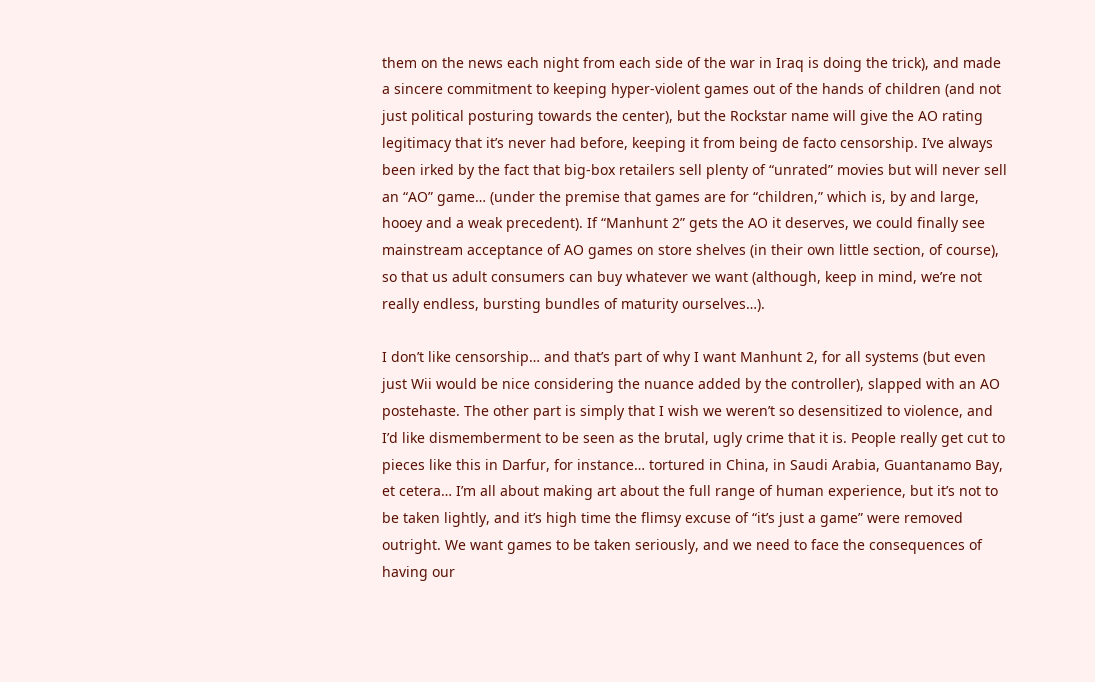them on the news each night from each side of the war in Iraq is doing the trick), and made a sincere commitment to keeping hyper-violent games out of the hands of children (and not just political posturing towards the center), but the Rockstar name will give the AO rating legitimacy that it’s never had before, keeping it from being de facto censorship. I’ve always been irked by the fact that big-box retailers sell plenty of “unrated” movies but will never sell an “AO” game… (under the premise that games are for “children,” which is, by and large, hooey and a weak precedent). If “Manhunt 2” gets the AO it deserves, we could finally see mainstream acceptance of AO games on store shelves (in their own little section, of course), so that us adult consumers can buy whatever we want (although, keep in mind, we’re not really endless, bursting bundles of maturity ourselves…).

I don’t like censorship… and that’s part of why I want Manhunt 2, for all systems (but even just Wii would be nice considering the nuance added by the controller), slapped with an AO postehaste. The other part is simply that I wish we weren’t so desensitized to violence, and I’d like dismemberment to be seen as the brutal, ugly crime that it is. People really get cut to pieces like this in Darfur, for instance… tortured in China, in Saudi Arabia, Guantanamo Bay, et cetera… I’m all about making art about the full range of human experience, but it’s not to be taken lightly, and it’s high time the flimsy excuse of “it’s just a game” were removed outright. We want games to be taken seriously, and we need to face the consequences of having our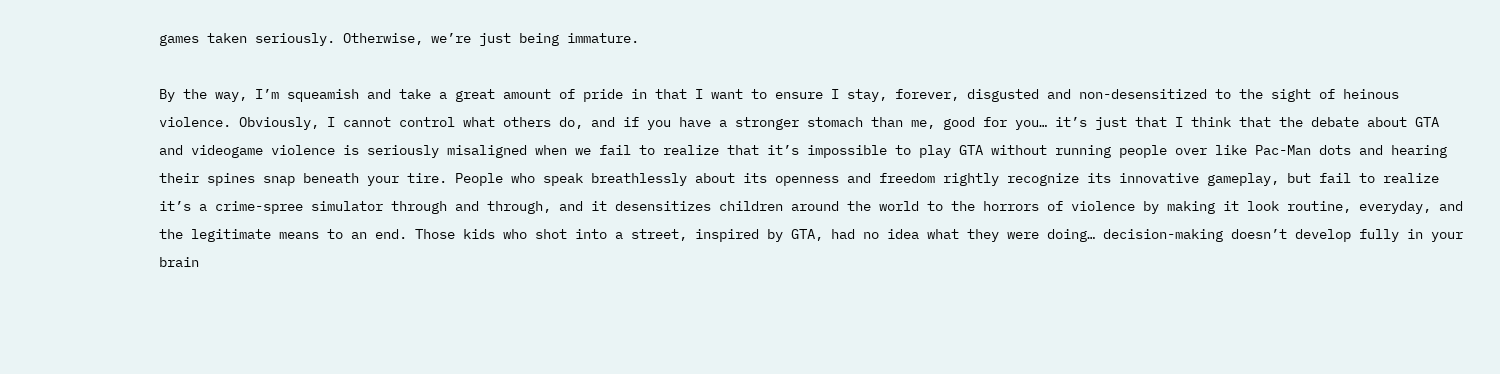games taken seriously. Otherwise, we’re just being immature.

By the way, I’m squeamish and take a great amount of pride in that I want to ensure I stay, forever, disgusted and non-desensitized to the sight of heinous violence. Obviously, I cannot control what others do, and if you have a stronger stomach than me, good for you… it’s just that I think that the debate about GTA and videogame violence is seriously misaligned when we fail to realize that it’s impossible to play GTA without running people over like Pac-Man dots and hearing their spines snap beneath your tire. People who speak breathlessly about its openness and freedom rightly recognize its innovative gameplay, but fail to realize it’s a crime-spree simulator through and through, and it desensitizes children around the world to the horrors of violence by making it look routine, everyday, and the legitimate means to an end. Those kids who shot into a street, inspired by GTA, had no idea what they were doing… decision-making doesn’t develop fully in your brain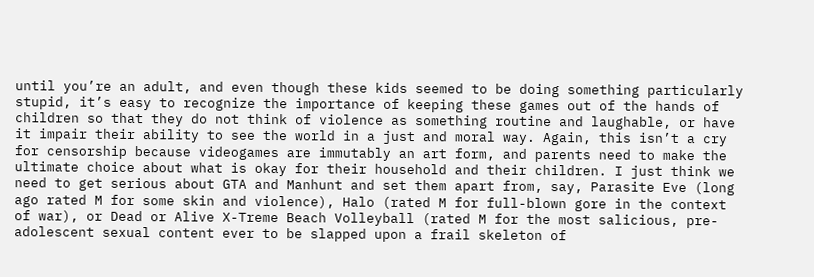until you’re an adult, and even though these kids seemed to be doing something particularly stupid, it’s easy to recognize the importance of keeping these games out of the hands of children so that they do not think of violence as something routine and laughable, or have it impair their ability to see the world in a just and moral way. Again, this isn’t a cry for censorship because videogames are immutably an art form, and parents need to make the ultimate choice about what is okay for their household and their children. I just think we need to get serious about GTA and Manhunt and set them apart from, say, Parasite Eve (long ago rated M for some skin and violence), Halo (rated M for full-blown gore in the context of war), or Dead or Alive X-Treme Beach Volleyball (rated M for the most salicious, pre-adolescent sexual content ever to be slapped upon a frail skeleton of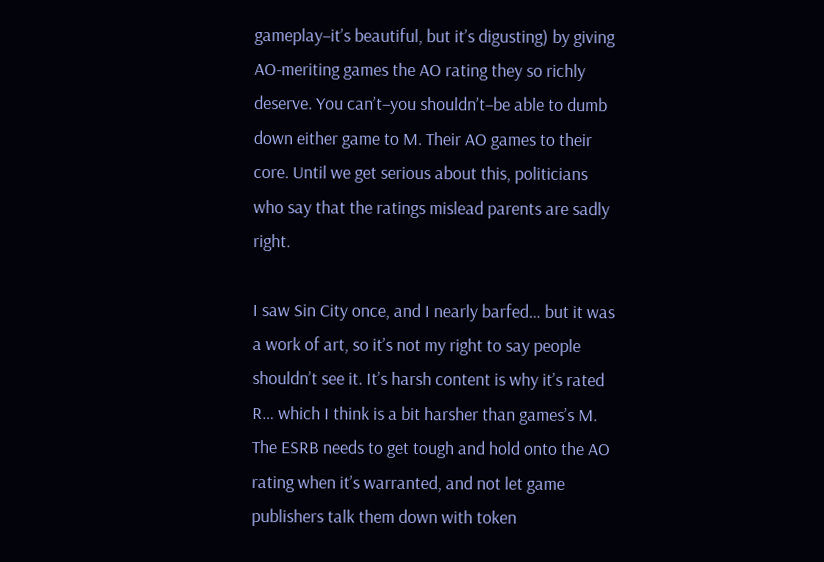gameplay–it’s beautiful, but it’s digusting) by giving AO-meriting games the AO rating they so richly deserve. You can’t–you shouldn’t–be able to dumb down either game to M. Their AO games to their core. Until we get serious about this, politicians who say that the ratings mislead parents are sadly right.

I saw Sin City once, and I nearly barfed… but it was a work of art, so it’s not my right to say people shouldn’t see it. It’s harsh content is why it’s rated R… which I think is a bit harsher than games’s M.
The ESRB needs to get tough and hold onto the AO rating when it’s warranted, and not let game publishers talk them down with token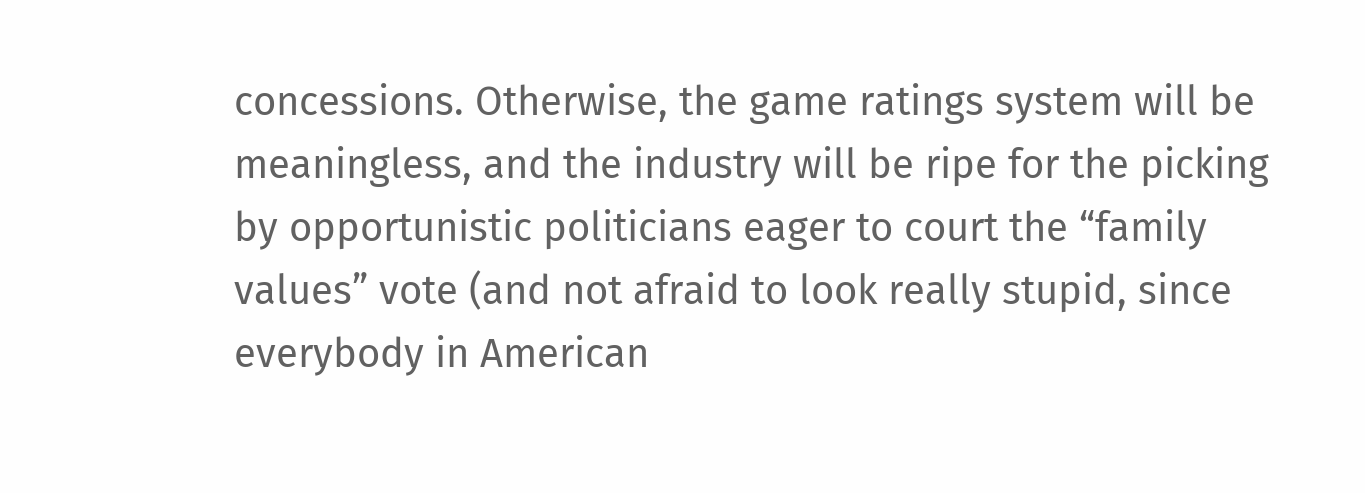concessions. Otherwise, the game ratings system will be meaningless, and the industry will be ripe for the picking by opportunistic politicians eager to court the “family values” vote (and not afraid to look really stupid, since everybody in American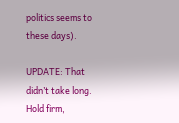politics seems to these days).

UPDATE: That didn’t take long. Hold firm,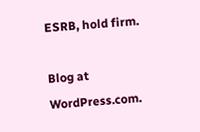ESRB, hold firm.

Blog at WordPress.com.